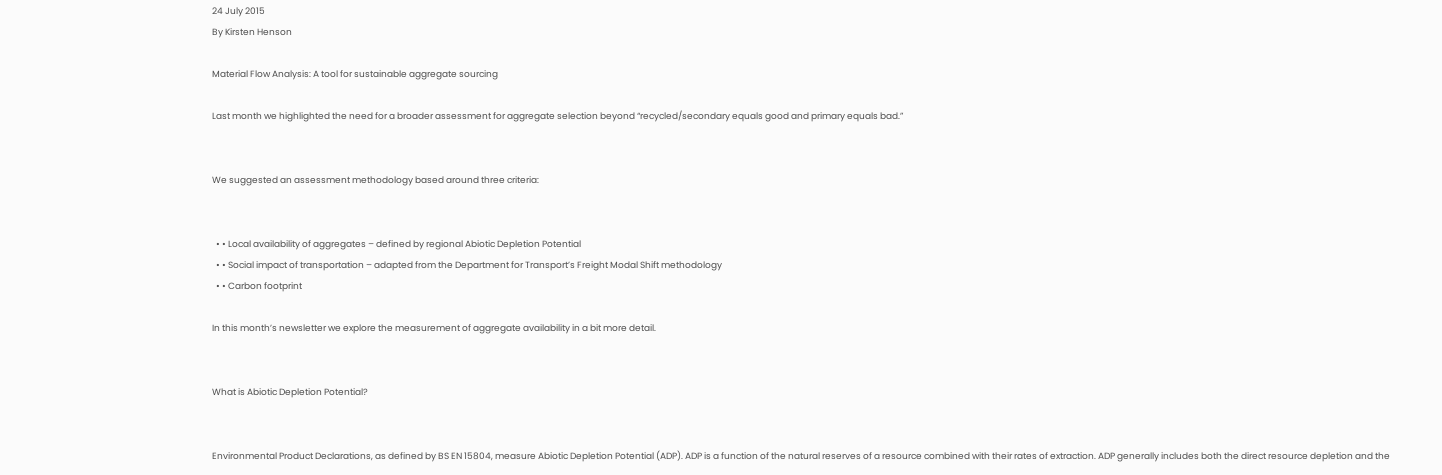24 July 2015
By Kirsten Henson

Material Flow Analysis: A tool for sustainable aggregate sourcing

Last month we highlighted the need for a broader assessment for aggregate selection beyond “recycled/secondary equals good and primary equals bad.”


We suggested an assessment methodology based around three criteria:


  • • Local availability of aggregates – defined by regional Abiotic Depletion Potential
  • • Social impact of transportation – adapted from the Department for Transport’s Freight Modal Shift methodology
  • • Carbon footprint

In this month’s newsletter we explore the measurement of aggregate availability in a bit more detail.


What is Abiotic Depletion Potential?


Environmental Product Declarations, as defined by BS EN 15804, measure Abiotic Depletion Potential (ADP). ADP is a function of the natural reserves of a resource combined with their rates of extraction. ADP generally includes both the direct resource depletion and the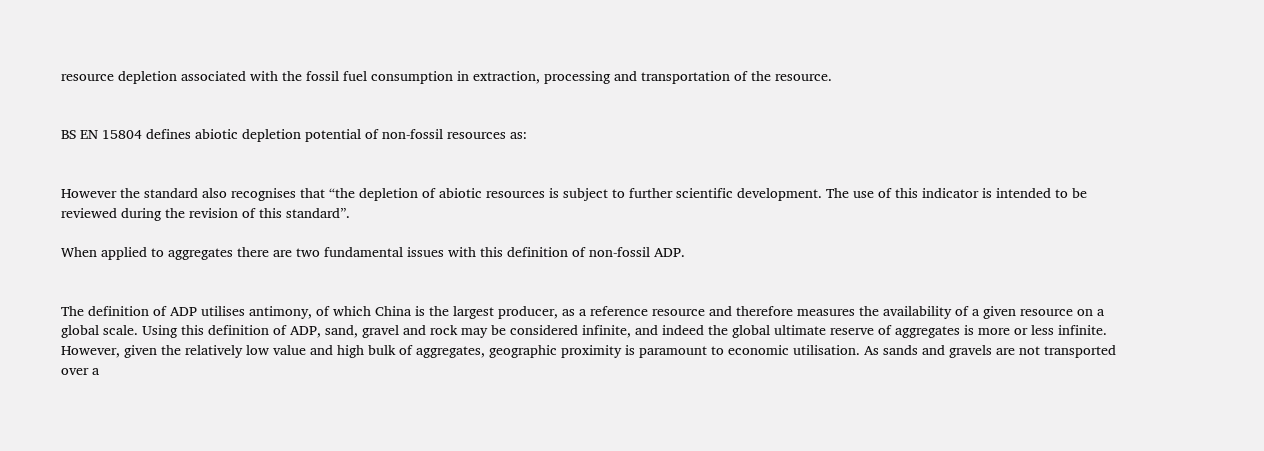resource depletion associated with the fossil fuel consumption in extraction, processing and transportation of the resource.


BS EN 15804 defines abiotic depletion potential of non-fossil resources as:


However the standard also recognises that “the depletion of abiotic resources is subject to further scientific development. The use of this indicator is intended to be reviewed during the revision of this standard”.

When applied to aggregates there are two fundamental issues with this definition of non-fossil ADP.


The definition of ADP utilises antimony, of which China is the largest producer, as a reference resource and therefore measures the availability of a given resource on a global scale. Using this definition of ADP, sand, gravel and rock may be considered infinite, and indeed the global ultimate reserve of aggregates is more or less infinite. However, given the relatively low value and high bulk of aggregates, geographic proximity is paramount to economic utilisation. As sands and gravels are not transported over a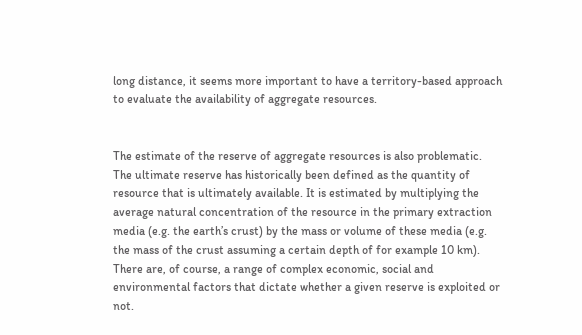long distance, it seems more important to have a territory-based approach to evaluate the availability of aggregate resources.


The estimate of the reserve of aggregate resources is also problematic. The ultimate reserve has historically been defined as the quantity of resource that is ultimately available. It is estimated by multiplying the average natural concentration of the resource in the primary extraction media (e.g. the earth’s crust) by the mass or volume of these media (e.g. the mass of the crust assuming a certain depth of for example 10 km). There are, of course, a range of complex economic, social and environmental factors that dictate whether a given reserve is exploited or not.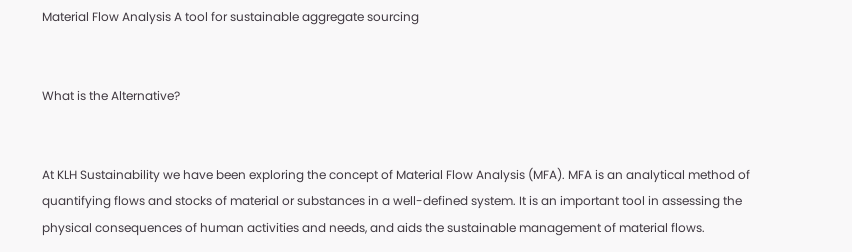Material Flow Analysis A tool for sustainable aggregate sourcing


What is the Alternative?


At KLH Sustainability we have been exploring the concept of Material Flow Analysis (MFA). MFA is an analytical method of quantifying flows and stocks of material or substances in a well-defined system. It is an important tool in assessing the physical consequences of human activities and needs, and aids the sustainable management of material flows.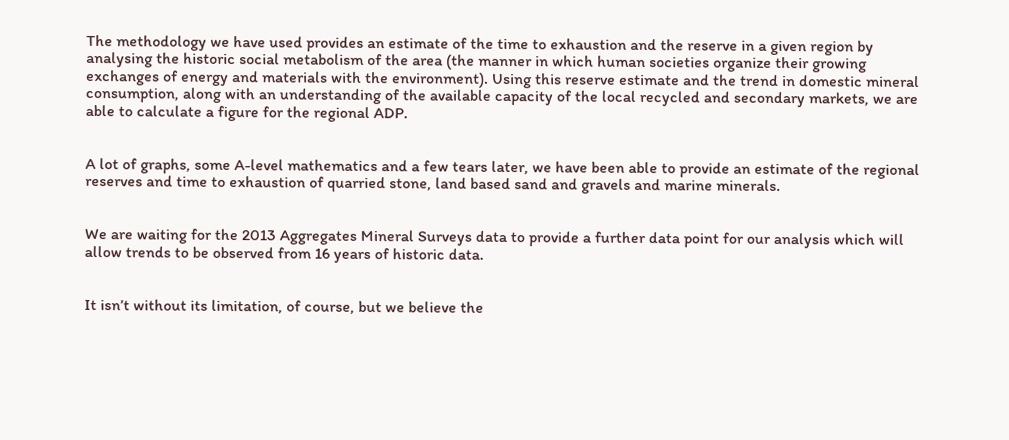The methodology we have used provides an estimate of the time to exhaustion and the reserve in a given region by analysing the historic social metabolism of the area (the manner in which human societies organize their growing exchanges of energy and materials with the environment). Using this reserve estimate and the trend in domestic mineral consumption, along with an understanding of the available capacity of the local recycled and secondary markets, we are able to calculate a figure for the regional ADP.


A lot of graphs, some A-level mathematics and a few tears later, we have been able to provide an estimate of the regional reserves and time to exhaustion of quarried stone, land based sand and gravels and marine minerals.


We are waiting for the 2013 Aggregates Mineral Surveys data to provide a further data point for our analysis which will allow trends to be observed from 16 years of historic data.


It isn’t without its limitation, of course, but we believe the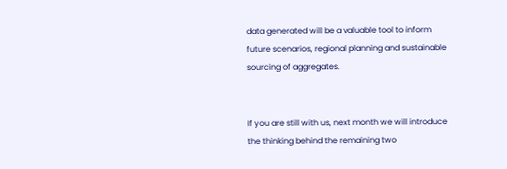data generated will be a valuable tool to inform future scenarios, regional planning and sustainable sourcing of aggregates.


If you are still with us, next month we will introduce the thinking behind the remaining two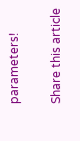parameters!

Share this article